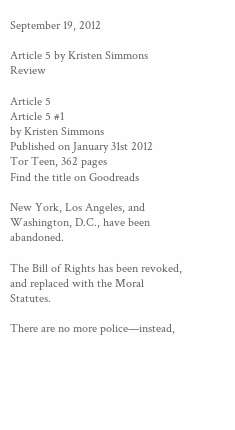September 19, 2012

Article 5 by Kristen Simmons Review

Article 5
Article 5 #1
by Kristen Simmons
Published on January 31st 2012
Tor Teen, 362 pages
Find the title on Goodreads

New York, Los Angeles, and Washington, D.C., have been abandoned.

The Bill of Rights has been revoked, and replaced with the Moral Statutes.

There are no more police—instead,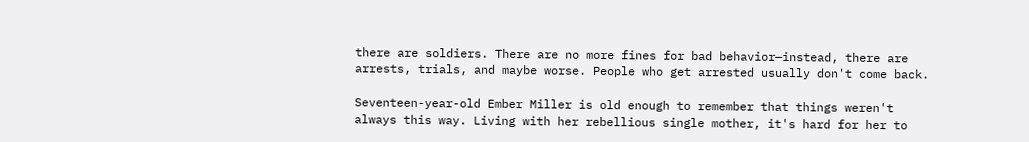there are soldiers. There are no more fines for bad behavior—instead, there are arrests, trials, and maybe worse. People who get arrested usually don't come back.

Seventeen-year-old Ember Miller is old enough to remember that things weren't always this way. Living with her rebellious single mother, it's hard for her to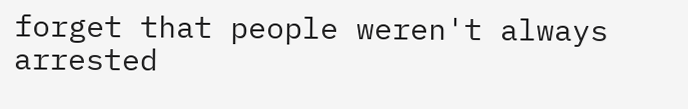forget that people weren't always arrested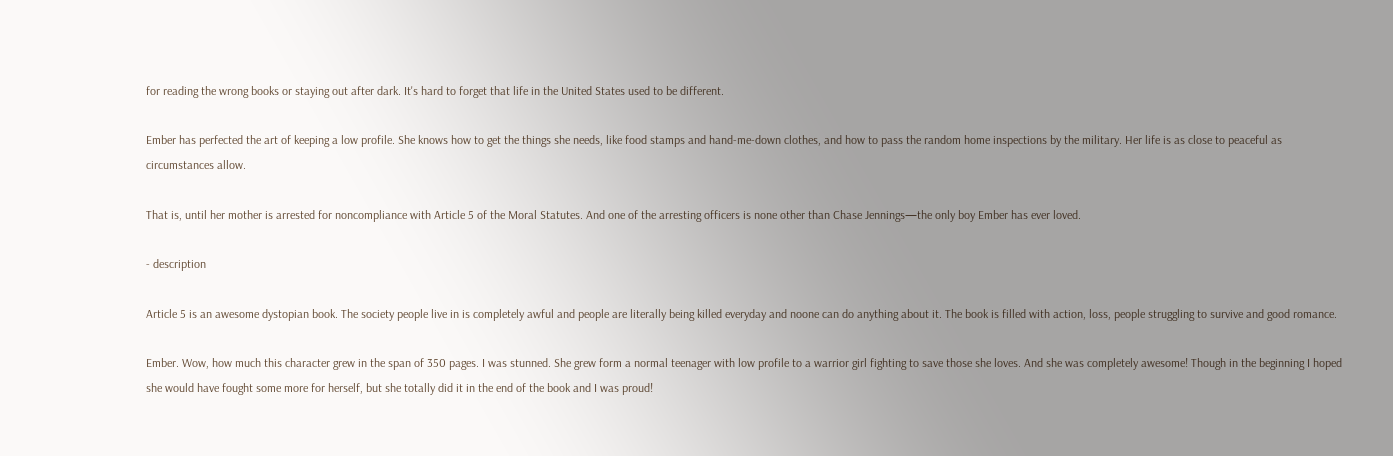for reading the wrong books or staying out after dark. It's hard to forget that life in the United States used to be different.

Ember has perfected the art of keeping a low profile. She knows how to get the things she needs, like food stamps and hand-me-down clothes, and how to pass the random home inspections by the military. Her life is as close to peaceful as circumstances allow.

That is, until her mother is arrested for noncompliance with Article 5 of the Moral Statutes. And one of the arresting officers is none other than Chase Jennings—the only boy Ember has ever loved.

- description

Article 5 is an awesome dystopian book. The society people live in is completely awful and people are literally being killed everyday and noone can do anything about it. The book is filled with action, loss, people struggling to survive and good romance.

Ember. Wow, how much this character grew in the span of 350 pages. I was stunned. She grew form a normal teenager with low profile to a warrior girl fighting to save those she loves. And she was completely awesome! Though in the beginning I hoped she would have fought some more for herself, but she totally did it in the end of the book and I was proud!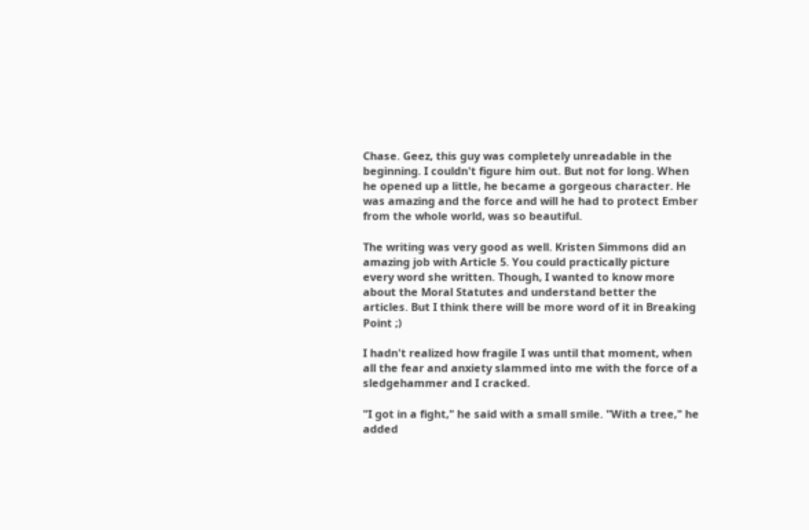Chase. Geez, this guy was completely unreadable in the beginning. I couldn't figure him out. But not for long. When he opened up a little, he became a gorgeous character. He was amazing and the force and will he had to protect Ember from the whole world, was so beautiful.

The writing was very good as well. Kristen Simmons did an amazing job with Article 5. You could practically picture every word she written. Though, I wanted to know more about the Moral Statutes and understand better the articles. But I think there will be more word of it in Breaking Point ;)

I hadn't realized how fragile I was until that moment, when all the fear and anxiety slammed into me with the force of a sledgehammer and I cracked.

"I got in a fight," he said with a small smile. "With a tree," he added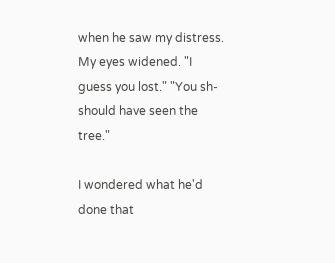when he saw my distress. My eyes widened. "I guess you lost." "You sh-should have seen the tree."

I wondered what he'd done that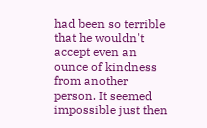had been so terrible that he wouldn't accept even an ounce of kindness from another person. It seemed impossible just then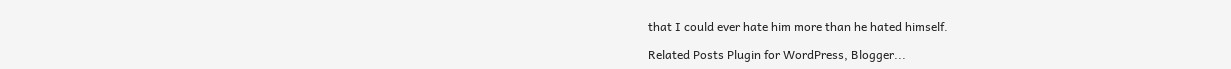that I could ever hate him more than he hated himself.

Related Posts Plugin for WordPress, Blogger...